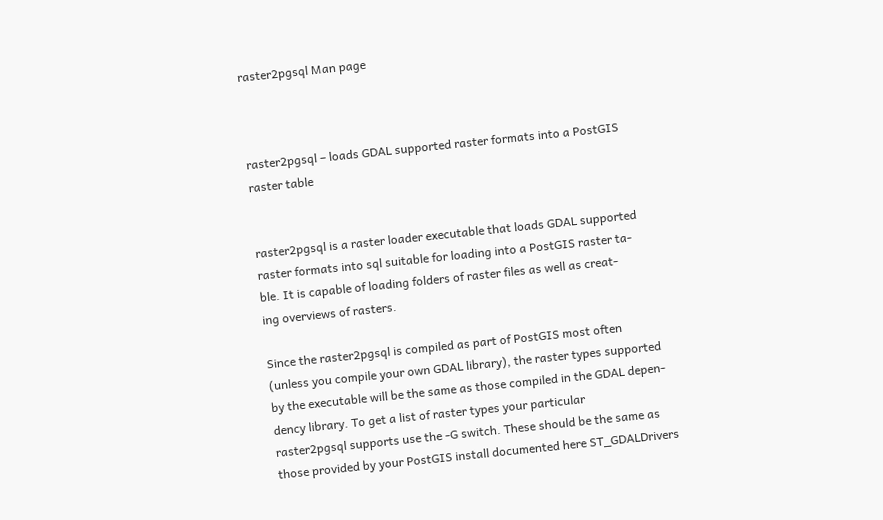raster2pgsql Man page



raster2pgsql – loads GDAL supported raster formats into a PostGIS
raster table


raster2pgsql is a raster loader executable that loads GDAL supported
raster formats into sql suitable for loading into a PostGIS raster ta‐
ble. It is capable of loading folders of raster files as well as creat‐
ing overviews of rasters.

Since the raster2pgsql is compiled as part of PostGIS most often
(unless you compile your own GDAL library), the raster types supported
by the executable will be the same as those compiled in the GDAL depen‐
dency library. To get a list of raster types your particular
raster2pgsql supports use the -G switch. These should be the same as
those provided by your PostGIS install documented here ST_GDALDrivers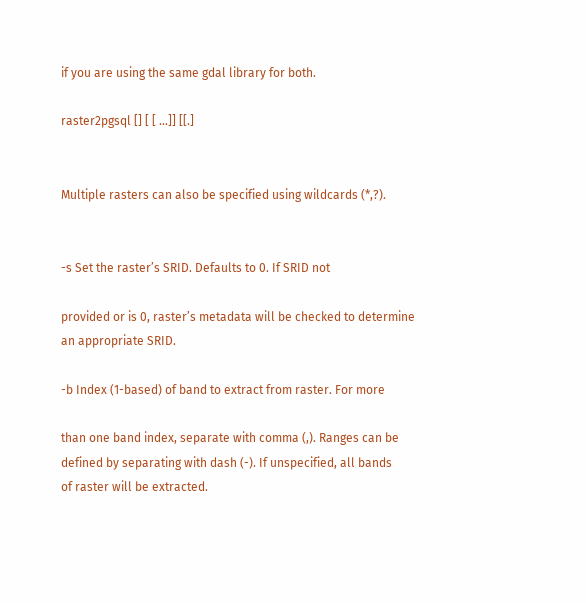if you are using the same gdal library for both.

raster2pgsql [] [ [ …]] [[.]


Multiple rasters can also be specified using wildcards (*,?).


-s Set the raster’s SRID. Defaults to 0. If SRID not

provided or is 0, raster’s metadata will be checked to determine
an appropriate SRID.

-b Index (1-based) of band to extract from raster. For more

than one band index, separate with comma (,). Ranges can be
defined by separating with dash (-). If unspecified, all bands
of raster will be extracted.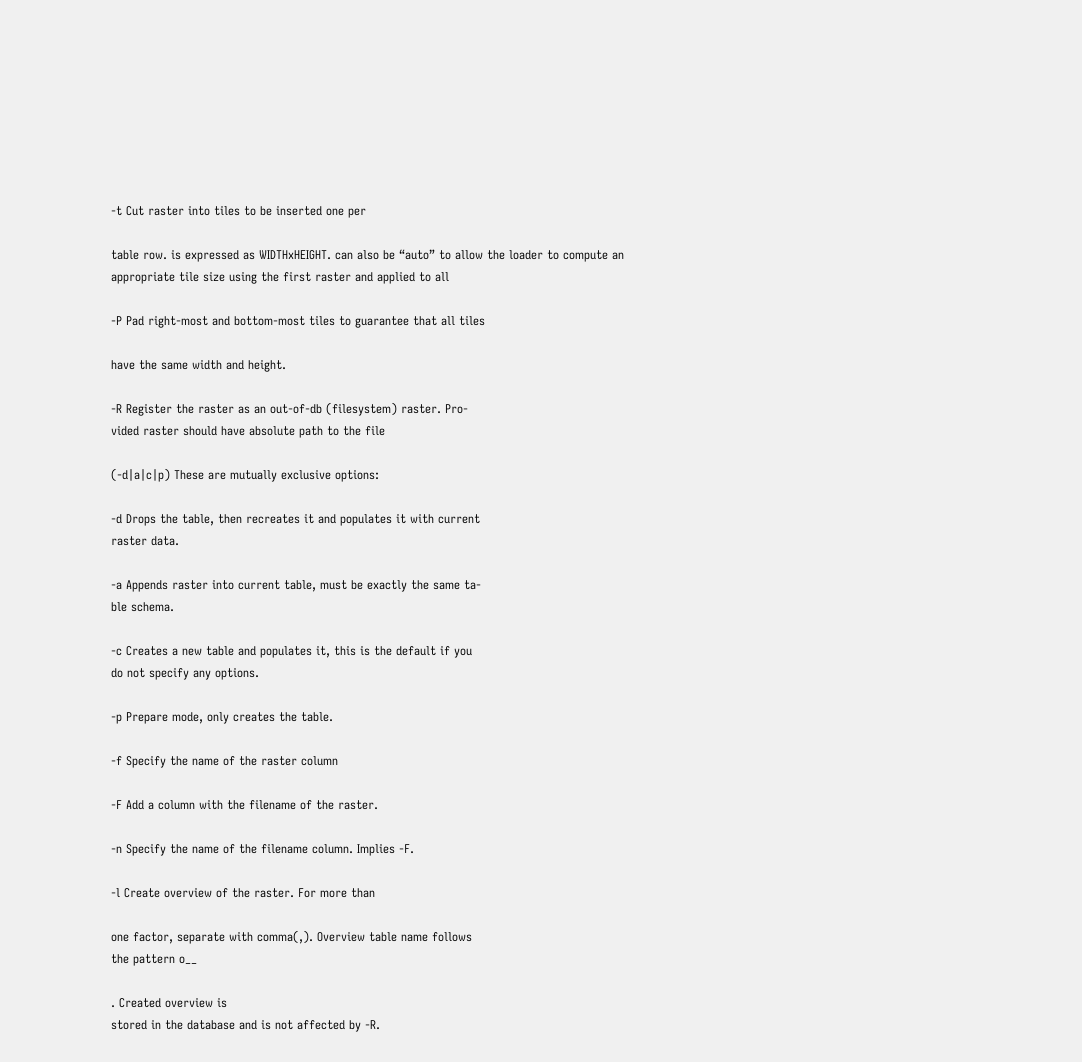-t Cut raster into tiles to be inserted one per

table row. is expressed as WIDTHxHEIGHT. can also be “auto” to allow the loader to compute an
appropriate tile size using the first raster and applied to all

-P Pad right-most and bottom-most tiles to guarantee that all tiles

have the same width and height.

-R Register the raster as an out-of-db (filesystem) raster. Pro‐
vided raster should have absolute path to the file

(-d|a|c|p) These are mutually exclusive options:

-d Drops the table, then recreates it and populates it with current
raster data.

-a Appends raster into current table, must be exactly the same ta‐
ble schema.

-c Creates a new table and populates it, this is the default if you
do not specify any options.

-p Prepare mode, only creates the table.

-f Specify the name of the raster column

-F Add a column with the filename of the raster.

-n Specify the name of the filename column. Implies -F.

-l Create overview of the raster. For more than

one factor, separate with comma(,). Overview table name follows
the pattern o__

. Created overview is
stored in the database and is not affected by -R.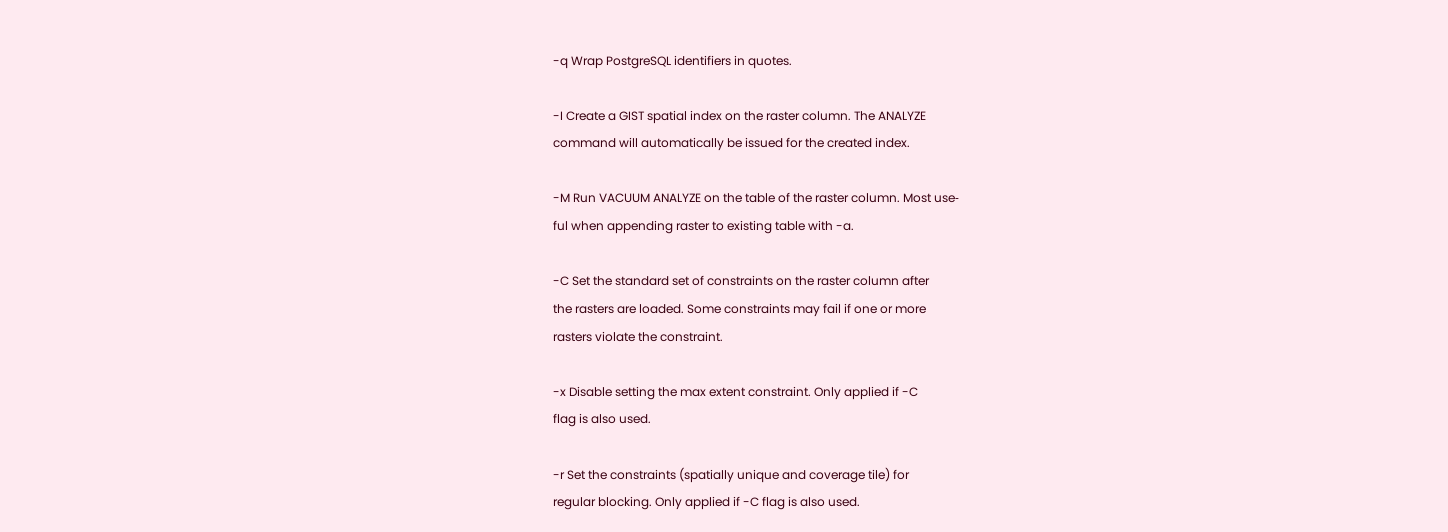-q Wrap PostgreSQL identifiers in quotes.

-I Create a GIST spatial index on the raster column. The ANALYZE
command will automatically be issued for the created index.

-M Run VACUUM ANALYZE on the table of the raster column. Most use‐
ful when appending raster to existing table with -a.

-C Set the standard set of constraints on the raster column after
the rasters are loaded. Some constraints may fail if one or more
rasters violate the constraint.

-x Disable setting the max extent constraint. Only applied if -C
flag is also used.

-r Set the constraints (spatially unique and coverage tile) for
regular blocking. Only applied if -C flag is also used.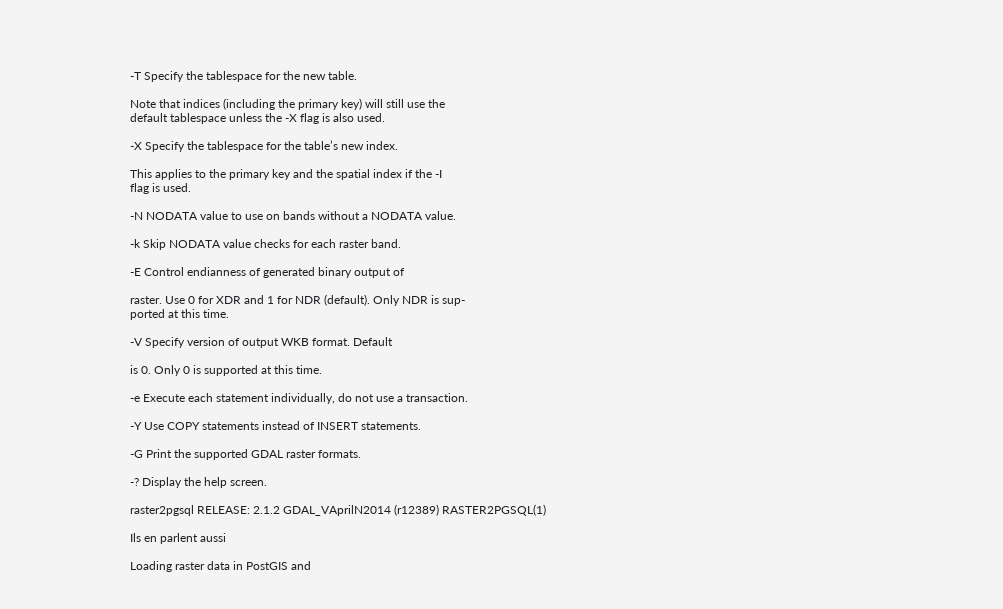-T Specify the tablespace for the new table.

Note that indices (including the primary key) will still use the
default tablespace unless the -X flag is also used.

-X Specify the tablespace for the table’s new index.

This applies to the primary key and the spatial index if the -I
flag is used.

-N NODATA value to use on bands without a NODATA value.

-k Skip NODATA value checks for each raster band.

-E Control endianness of generated binary output of

raster. Use 0 for XDR and 1 for NDR (default). Only NDR is sup‐
ported at this time.

-V Specify version of output WKB format. Default

is 0. Only 0 is supported at this time.

-e Execute each statement individually, do not use a transaction.

-Y Use COPY statements instead of INSERT statements.

-G Print the supported GDAL raster formats.

-? Display the help screen.

raster2pgsql RELEASE: 2.1.2 GDAL_VAprilN2014 (r12389) RASTER2PGSQL(1)

Ils en parlent aussi

Loading raster data in PostGIS and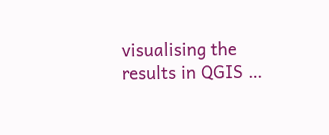visualising the results in QGIS …